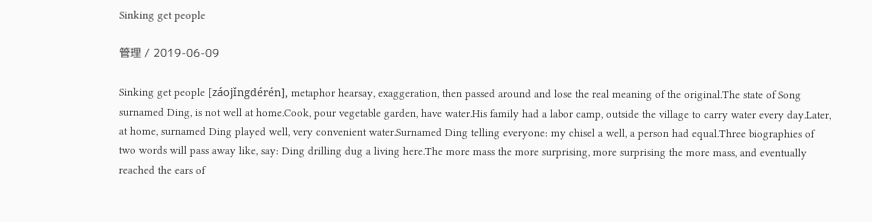Sinking get people

管理 / 2019-06-09

Sinking get people [záоjǐngdérén], metaphor hearsay, exaggeration, then passed around and lose the real meaning of the original.The state of Song surnamed Ding, is not well at home.Cook, pour vegetable garden, have water.His family had a labor camp, outside the village to carry water every day.Later, at home, surnamed Ding played well, very convenient water.Surnamed Ding telling everyone: my chisel a well, a person had equal.Three biographies of two words will pass away like, say: Ding drilling dug a living here.The more mass the more surprising, more surprising the more mass, and eventually reached the ears of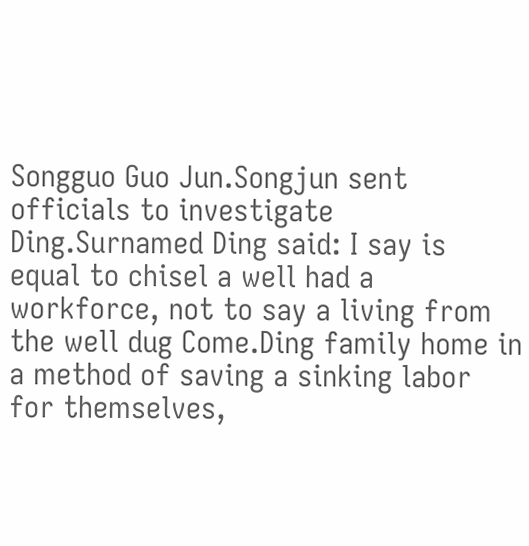Songguo Guo Jun.Songjun sent officials to investigate Ding.Surnamed Ding said: I say is equal to chisel a well had a workforce, not to say a living from the well dug Come.Ding family home in a method of saving a sinking labor for themselves,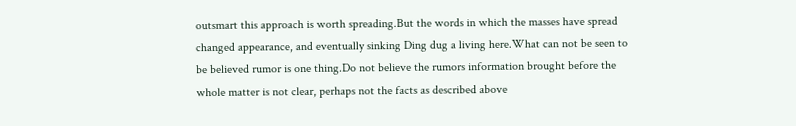outsmart this approach is worth spreading.But the words in which the masses have spread changed appearance, and eventually sinking Ding dug a living here.What can not be seen to be believed rumor is one thing.Do not believe the rumors information brought before the whole matter is not clear, perhaps not the facts as described above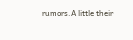rumors.A little their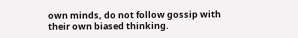own minds, do not follow gossip with their own biased thinking.